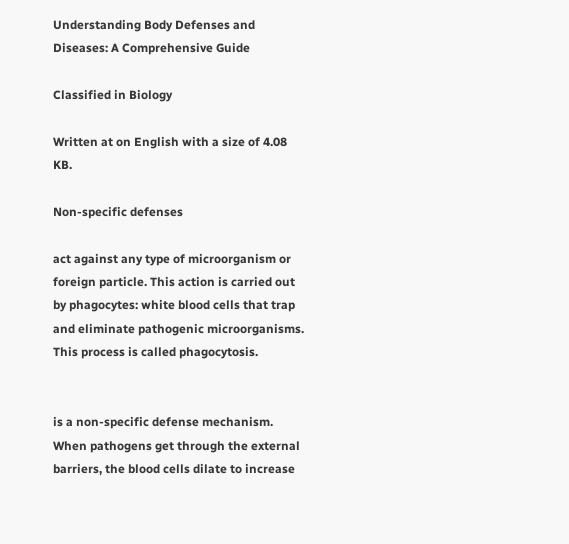Understanding Body Defenses and Diseases: A Comprehensive Guide

Classified in Biology

Written at on English with a size of 4.08 KB.

Non-specific defenses

act against any type of microorganism or foreign particle. This action is carried out by phagocytes: white blood cells that trap and eliminate pathogenic microorganisms. This process is called phagocytosis.


is a non-specific defense mechanism. When pathogens get through the external barriers, the blood cells dilate to increase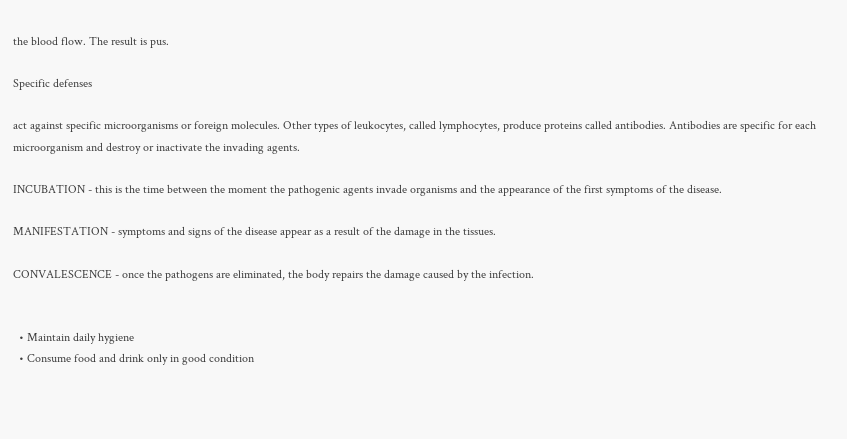the blood flow. The result is pus.

Specific defenses

act against specific microorganisms or foreign molecules. Other types of leukocytes, called lymphocytes, produce proteins called antibodies. Antibodies are specific for each microorganism and destroy or inactivate the invading agents.

INCUBATION - this is the time between the moment the pathogenic agents invade organisms and the appearance of the first symptoms of the disease.

MANIFESTATION - symptoms and signs of the disease appear as a result of the damage in the tissues.

CONVALESCENCE - once the pathogens are eliminated, the body repairs the damage caused by the infection.


  • Maintain daily hygiene
  • Consume food and drink only in good condition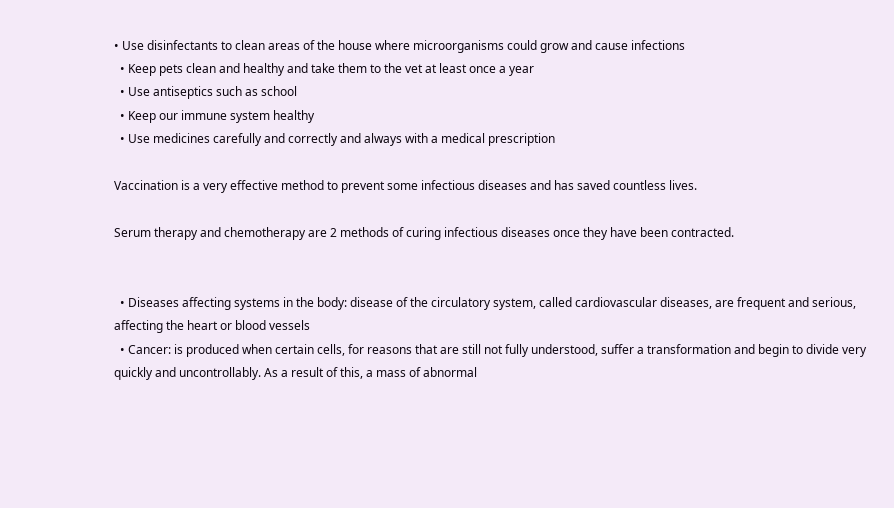• Use disinfectants to clean areas of the house where microorganisms could grow and cause infections
  • Keep pets clean and healthy and take them to the vet at least once a year
  • Use antiseptics such as school
  • Keep our immune system healthy
  • Use medicines carefully and correctly and always with a medical prescription

Vaccination is a very effective method to prevent some infectious diseases and has saved countless lives.

Serum therapy and chemotherapy are 2 methods of curing infectious diseases once they have been contracted.


  • Diseases affecting systems in the body: disease of the circulatory system, called cardiovascular diseases, are frequent and serious, affecting the heart or blood vessels
  • Cancer: is produced when certain cells, for reasons that are still not fully understood, suffer a transformation and begin to divide very quickly and uncontrollably. As a result of this, a mass of abnormal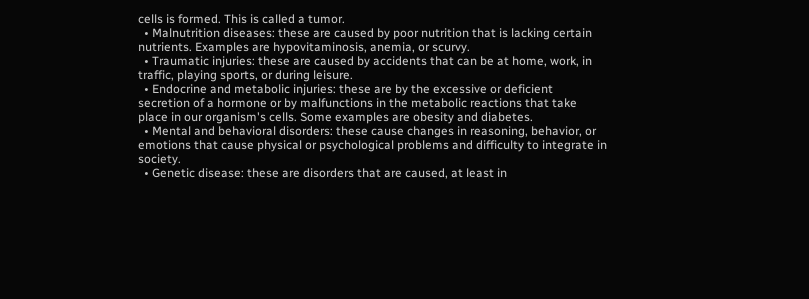cells is formed. This is called a tumor.
  • Malnutrition diseases: these are caused by poor nutrition that is lacking certain nutrients. Examples are hypovitaminosis, anemia, or scurvy.
  • Traumatic injuries: these are caused by accidents that can be at home, work, in traffic, playing sports, or during leisure.
  • Endocrine and metabolic injuries: these are by the excessive or deficient secretion of a hormone or by malfunctions in the metabolic reactions that take place in our organism's cells. Some examples are obesity and diabetes.
  • Mental and behavioral disorders: these cause changes in reasoning, behavior, or emotions that cause physical or psychological problems and difficulty to integrate in society.
  • Genetic disease: these are disorders that are caused, at least in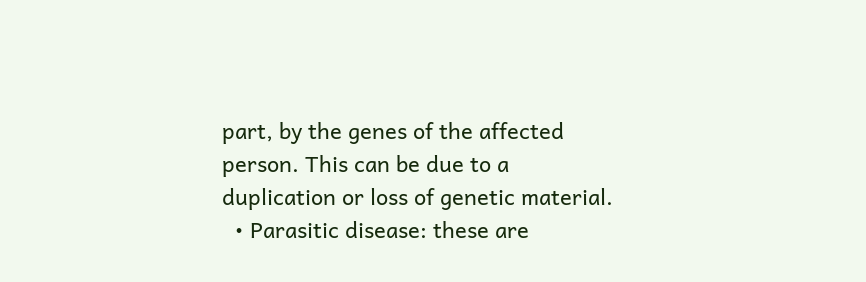part, by the genes of the affected person. This can be due to a duplication or loss of genetic material.
  • Parasitic disease: these are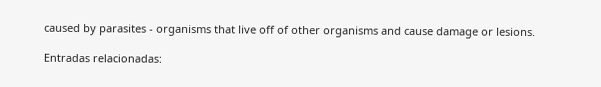caused by parasites - organisms that live off of other organisms and cause damage or lesions.

Entradas relacionadas: